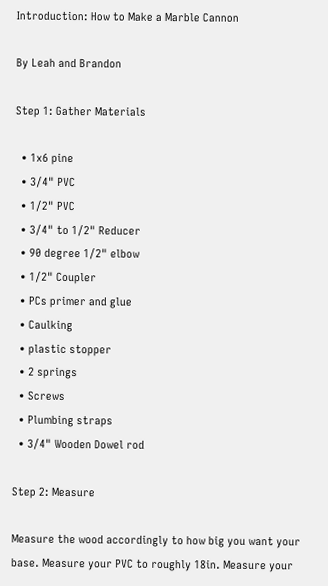Introduction: How to Make a Marble Cannon

By Leah and Brandon

Step 1: Gather Materials

  • 1x6 pine
  • 3/4" PVC
  • 1/2" PVC
  • 3/4" to 1/2" Reducer
  • 90 degree 1/2" elbow
  • 1/2" Coupler
  • PCs primer and glue
  • Caulking
  • plastic stopper
  • 2 springs
  • Screws
  • Plumbing straps
  • 3/4" Wooden Dowel rod

Step 2: Measure

Measure the wood accordingly to how big you want your base. Measure your PVC to roughly 18in. Measure your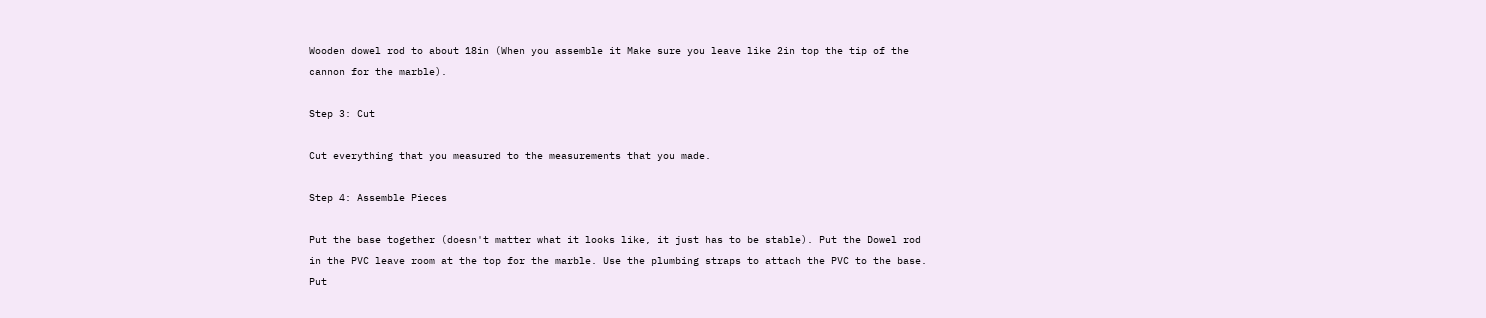Wooden dowel rod to about 18in (When you assemble it Make sure you leave like 2in top the tip of the cannon for the marble).

Step 3: Cut

Cut everything that you measured to the measurements that you made.

Step 4: Assemble Pieces

Put the base together (doesn't matter what it looks like, it just has to be stable). Put the Dowel rod in the PVC leave room at the top for the marble. Use the plumbing straps to attach the PVC to the base. Put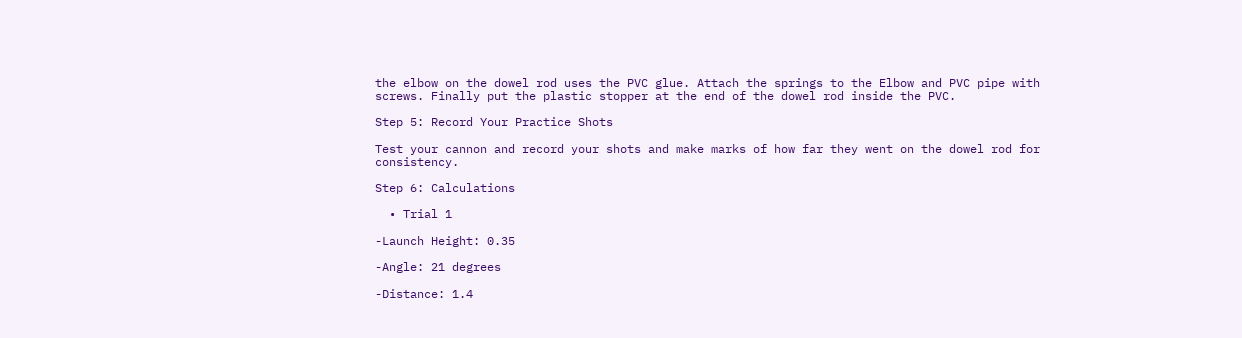the elbow on the dowel rod uses the PVC glue. Attach the springs to the Elbow and PVC pipe with screws. Finally put the plastic stopper at the end of the dowel rod inside the PVC.

Step 5: Record Your Practice Shots

Test your cannon and record your shots and make marks of how far they went on the dowel rod for consistency.

Step 6: Calculations

  • Trial 1

-Launch Height: 0.35

-Angle: 21 degrees

-Distance: 1.4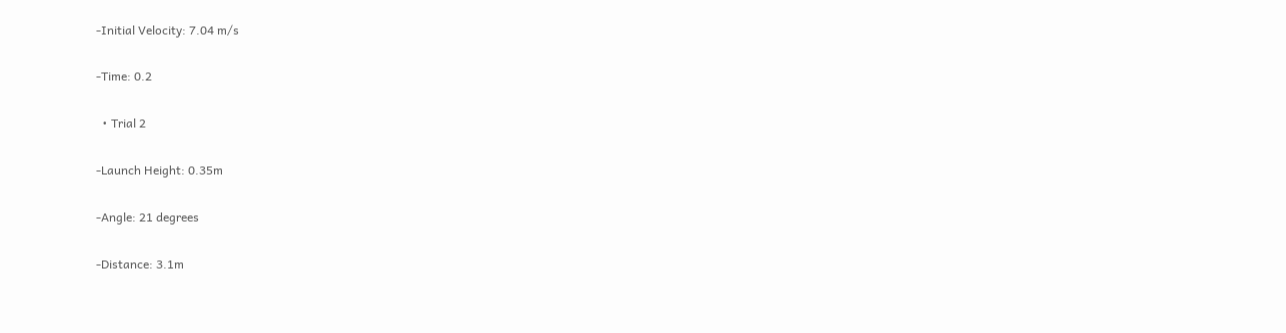-Initial Velocity: 7.04 m/s

-Time: 0.2

  • Trial 2

-Launch Height: 0.35m

-Angle: 21 degrees

-Distance: 3.1m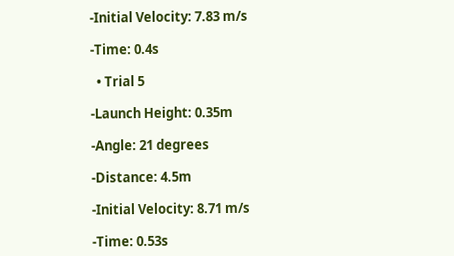-Initial Velocity: 7.83 m/s

-Time: 0.4s

  • Trial 5

-Launch Height: 0.35m

-Angle: 21 degrees

-Distance: 4.5m

-Initial Velocity: 8.71 m/s

-Time: 0.53s